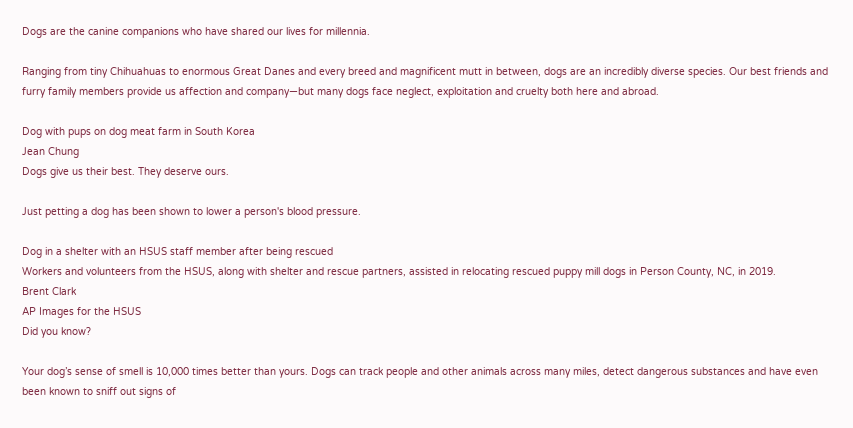Dogs are the canine companions who have shared our lives for millennia.

Ranging from tiny Chihuahuas to enormous Great Danes and every breed and magnificent mutt in between, dogs are an incredibly diverse species. Our best friends and furry family members provide us affection and company—but many dogs face neglect, exploitation and cruelty both here and abroad.

Dog with pups on dog meat farm in South Korea
Jean Chung
Dogs give us their best. They deserve ours.

Just petting a dog has been shown to lower a person's blood pressure.

Dog in a shelter with an HSUS staff member after being rescued
Workers and volunteers from the HSUS, along with shelter and rescue partners, assisted in relocating rescued puppy mill dogs in Person County, NC, in 2019.
Brent Clark
AP Images for the HSUS
Did you know?

Your dog’s sense of smell is 10,000 times better than yours. Dogs can track people and other animals across many miles, detect dangerous substances and have even been known to sniff out signs of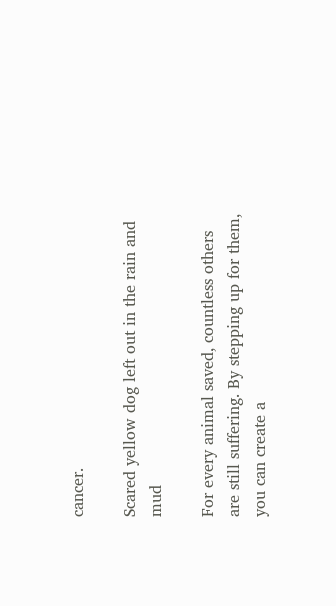cancer.

Scared yellow dog left out in the rain and mud

For every animal saved, countless others are still suffering. By stepping up for them, you can create a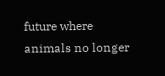future where animals no longer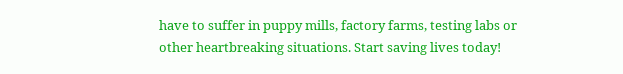have to suffer in puppy mills, factory farms, testing labs or other heartbreaking situations. Start saving lives today!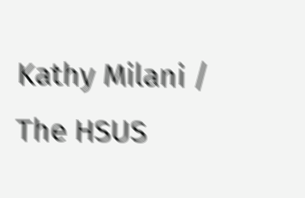Kathy Milani / The HSUS